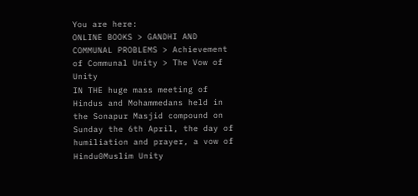You are here:
ONLINE BOOKS > GANDHI AND COMMUNAL PROBLEMS > Achievement of Communal Unity > The Vow of Unity
IN THE huge mass meeting of Hindus and Mohammedans held in the Sonapur Masjid compound on Sunday the 6th April, the day of humiliation and prayer, a vow of Hindu0Muslim Unity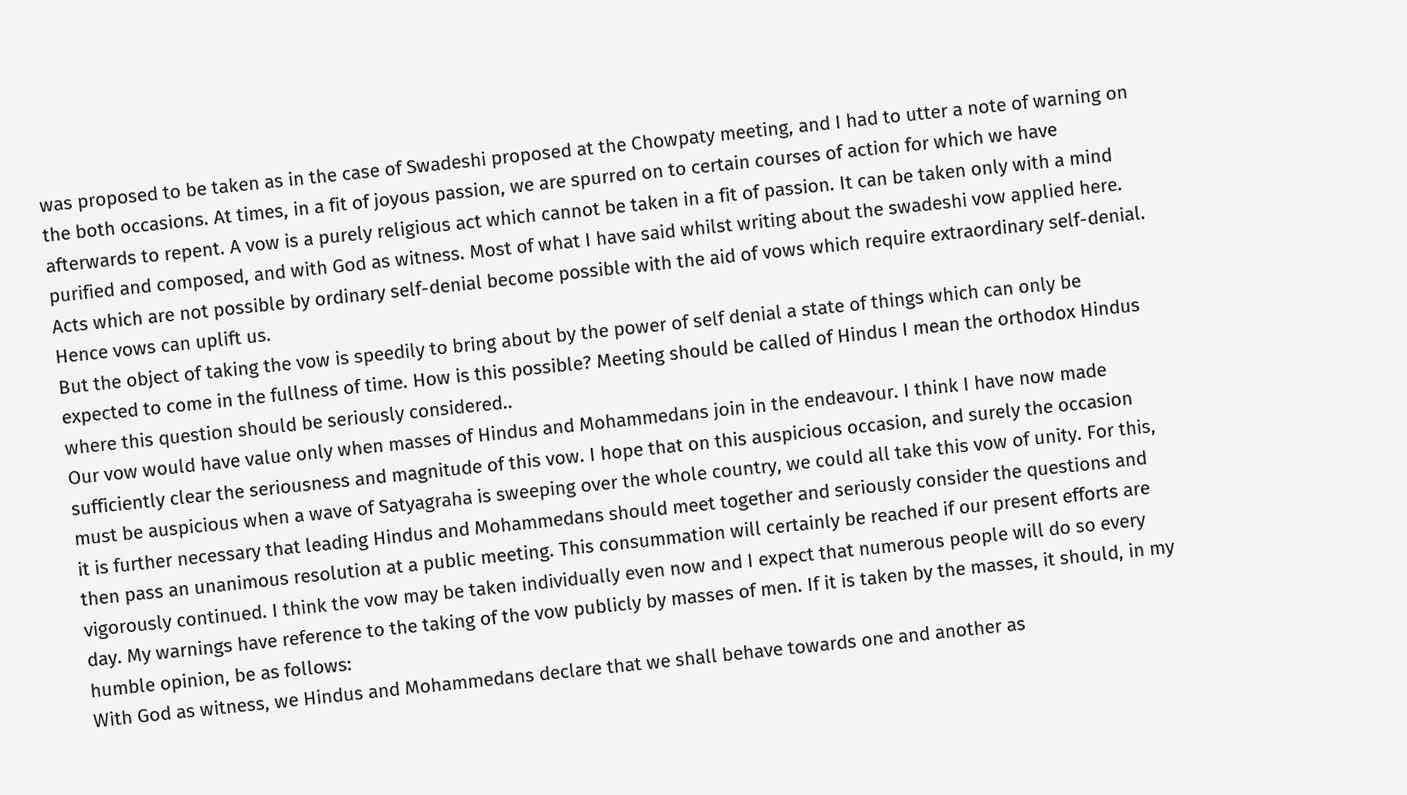was proposed to be taken as in the case of Swadeshi proposed at the Chowpaty meeting, and I had to utter a note of warning on the both occasions. At times, in a fit of joyous passion, we are spurred on to certain courses of action for which we have afterwards to repent. A vow is a purely religious act which cannot be taken in a fit of passion. It can be taken only with a mind purified and composed, and with God as witness. Most of what I have said whilst writing about the swadeshi vow applied here. Acts which are not possible by ordinary self-denial become possible with the aid of vows which require extraordinary self-denial. Hence vows can uplift us.
But the object of taking the vow is speedily to bring about by the power of self denial a state of things which can only be expected to come in the fullness of time. How is this possible? Meeting should be called of Hindus I mean the orthodox Hindus where this question should be seriously considered..
Our vow would have value only when masses of Hindus and Mohammedans join in the endeavour. I think I have now made sufficiently clear the seriousness and magnitude of this vow. I hope that on this auspicious occasion, and surely the occasion must be auspicious when a wave of Satyagraha is sweeping over the whole country, we could all take this vow of unity. For this, it is further necessary that leading Hindus and Mohammedans should meet together and seriously consider the questions and then pass an unanimous resolution at a public meeting. This consummation will certainly be reached if our present efforts are vigorously continued. I think the vow may be taken individually even now and I expect that numerous people will do so every day. My warnings have reference to the taking of the vow publicly by masses of men. If it is taken by the masses, it should, in my humble opinion, be as follows:
With God as witness, we Hindus and Mohammedans declare that we shall behave towards one and another as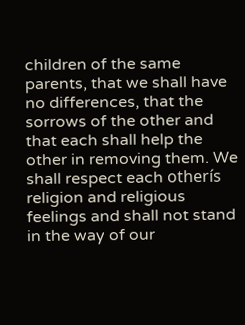children of the same parents, that we shall have no differences, that the sorrows of the other and that each shall help the other in removing them. We shall respect each otherís religion and religious feelings and shall not stand in the way of our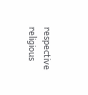respective religious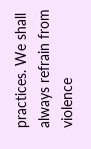practices. We shall always refrain from violence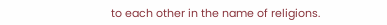to each other in the name of religions.